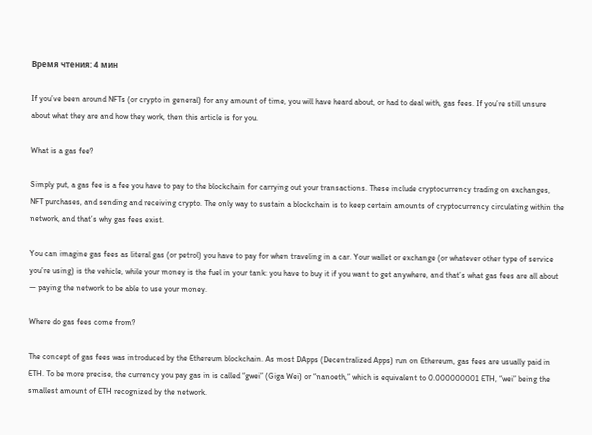Время чтения: 4 мин

If you’ve been around NFTs (or crypto in general) for any amount of time, you will have heard about, or had to deal with, gas fees. If you’re still unsure about what they are and how they work, then this article is for you.

What is a gas fee?

Simply put, a gas fee is a fee you have to pay to the blockchain for carrying out your transactions. These include cryptocurrency trading on exchanges, NFT purchases, and sending and receiving crypto. The only way to sustain a blockchain is to keep certain amounts of cryptocurrency circulating within the network, and that’s why gas fees exist.

You can imagine gas fees as literal gas (or petrol) you have to pay for when traveling in a car. Your wallet or exchange (or whatever other type of service you’re using) is the vehicle, while your money is the fuel in your tank: you have to buy it if you want to get anywhere, and that’s what gas fees are all about — paying the network to be able to use your money.

Where do gas fees come from?

The concept of gas fees was introduced by the Ethereum blockchain. As most DApps (Decentralized Apps) run on Ethereum, gas fees are usually paid in ETH. To be more precise, the currency you pay gas in is called “gwei” (Giga Wei) or “nanoeth,” which is equivalent to 0.000000001 ETH, “wei” being the smallest amount of ETH recognized by the network.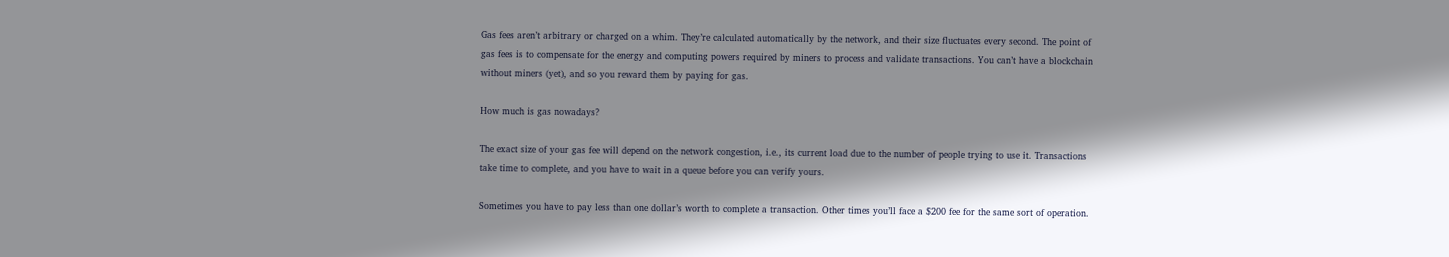Gas fees aren’t arbitrary or charged on a whim. They’re calculated automatically by the network, and their size fluctuates every second. The point of gas fees is to compensate for the energy and computing powers required by miners to process and validate transactions. You can’t have a blockchain without miners (yet), and so you reward them by paying for gas.

How much is gas nowadays?

The exact size of your gas fee will depend on the network congestion, i.e., its current load due to the number of people trying to use it. Transactions take time to complete, and you have to wait in a queue before you can verify yours.

Sometimes you have to pay less than one dollar’s worth to complete a transaction. Other times you’ll face a $200 fee for the same sort of operation.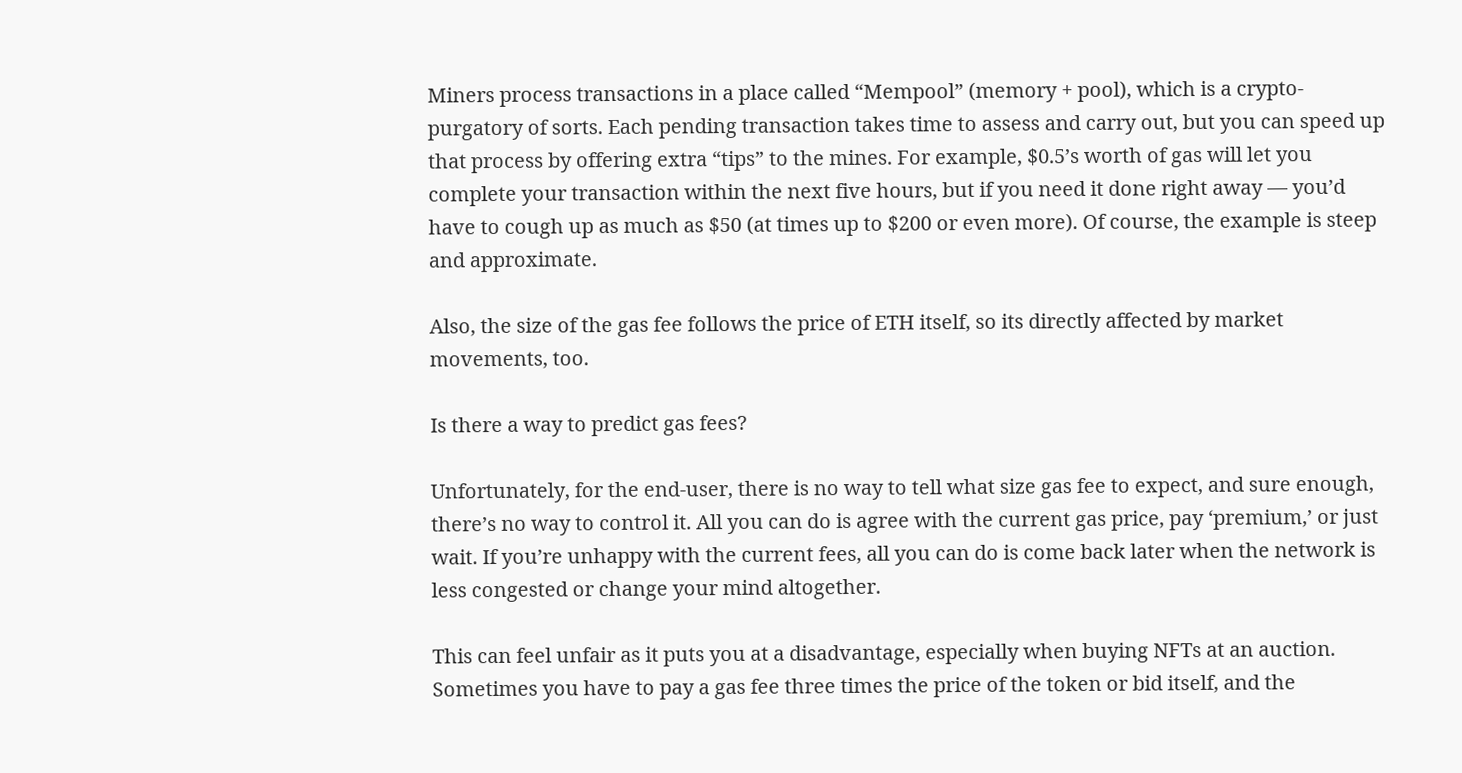Miners process transactions in a place called “Mempool” (memory + pool), which is a crypto-purgatory of sorts. Each pending transaction takes time to assess and carry out, but you can speed up that process by offering extra “tips” to the mines. For example, $0.5’s worth of gas will let you complete your transaction within the next five hours, but if you need it done right away — you’d have to cough up as much as $50 (at times up to $200 or even more). Of course, the example is steep and approximate.

Also, the size of the gas fee follows the price of ETH itself, so its directly affected by market movements, too.

Is there a way to predict gas fees?

Unfortunately, for the end-user, there is no way to tell what size gas fee to expect, and sure enough, there’s no way to control it. All you can do is agree with the current gas price, pay ‘premium,’ or just wait. If you’re unhappy with the current fees, all you can do is come back later when the network is less congested or change your mind altogether.

This can feel unfair as it puts you at a disadvantage, especially when buying NFTs at an auction. Sometimes you have to pay a gas fee three times the price of the token or bid itself, and the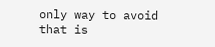only way to avoid that is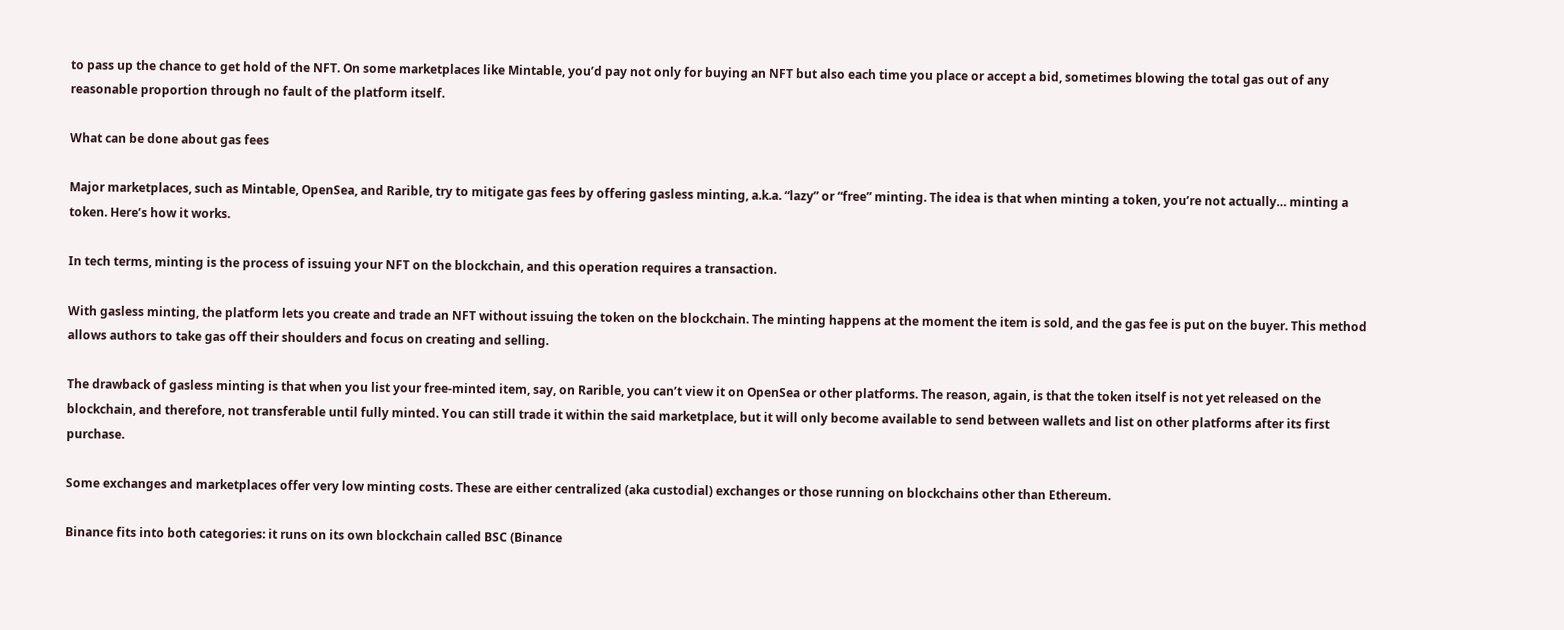to pass up the chance to get hold of the NFT. On some marketplaces like Mintable, you’d pay not only for buying an NFT but also each time you place or accept a bid, sometimes blowing the total gas out of any reasonable proportion through no fault of the platform itself.

What can be done about gas fees

Major marketplaces, such as Mintable, OpenSea, and Rarible, try to mitigate gas fees by offering gasless minting, a.k.a. “lazy” or “free” minting. The idea is that when minting a token, you’re not actually… minting a token. Here’s how it works.

In tech terms, minting is the process of issuing your NFT on the blockchain, and this operation requires a transaction.

With gasless minting, the platform lets you create and trade an NFT without issuing the token on the blockchain. The minting happens at the moment the item is sold, and the gas fee is put on the buyer. This method allows authors to take gas off their shoulders and focus on creating and selling.

The drawback of gasless minting is that when you list your free-minted item, say, on Rarible, you can’t view it on OpenSea or other platforms. The reason, again, is that the token itself is not yet released on the blockchain, and therefore, not transferable until fully minted. You can still trade it within the said marketplace, but it will only become available to send between wallets and list on other platforms after its first purchase.

Some exchanges and marketplaces offer very low minting costs. These are either centralized (aka custodial) exchanges or those running on blockchains other than Ethereum.

Binance fits into both categories: it runs on its own blockchain called BSC (Binance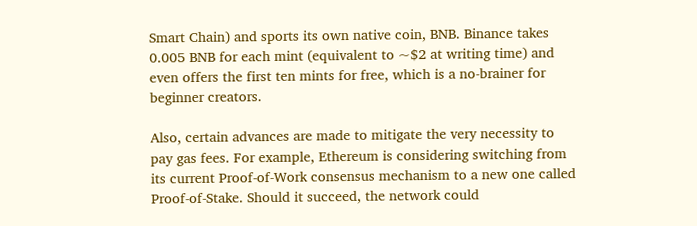Smart Chain) and sports its own native coin, BNB. Binance takes 0.005 BNB for each mint (equivalent to ~$2 at writing time) and even offers the first ten mints for free, which is a no-brainer for beginner creators.

Also, certain advances are made to mitigate the very necessity to pay gas fees. For example, Ethereum is considering switching from its current Proof-of-Work consensus mechanism to a new one called Proof-of-Stake. Should it succeed, the network could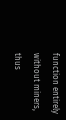function entirely without miners, thus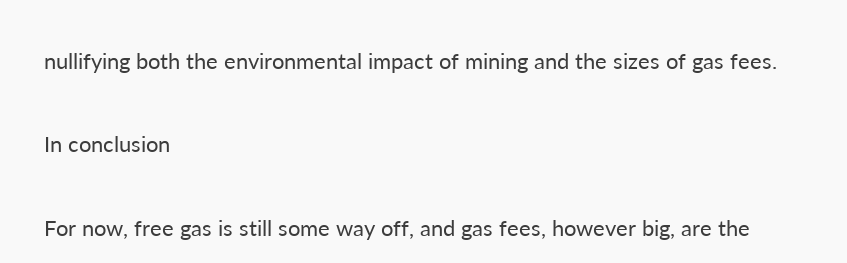nullifying both the environmental impact of mining and the sizes of gas fees.

In conclusion

For now, free gas is still some way off, and gas fees, however big, are the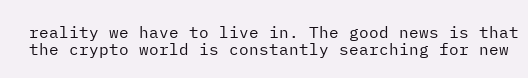reality we have to live in. The good news is that the crypto world is constantly searching for new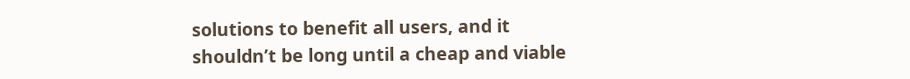solutions to benefit all users, and it shouldn’t be long until a cheap and viable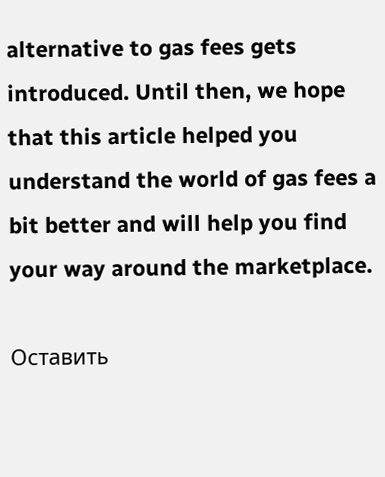alternative to gas fees gets introduced. Until then, we hope that this article helped you understand the world of gas fees a bit better and will help you find your way around the marketplace.

Оставить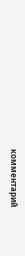комментарий